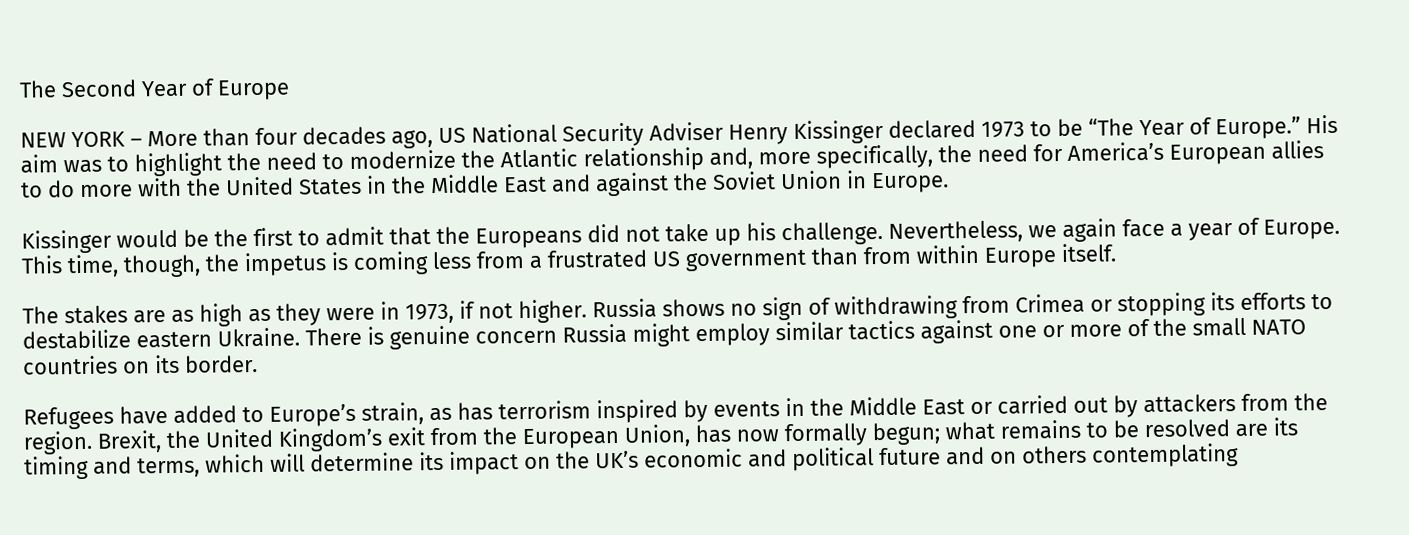The Second Year of Europe

NEW YORK – More than four decades ago, US National Security Adviser Henry Kissinger declared 1973 to be “The Year of Europe.” His aim was to highlight the need to modernize the Atlantic relationship and, more specifically, the need for America’s European allies to do more with the United States in the Middle East and against the Soviet Union in Europe.

Kissinger would be the first to admit that the Europeans did not take up his challenge. Nevertheless, we again face a year of Europe. This time, though, the impetus is coming less from a frustrated US government than from within Europe itself.

The stakes are as high as they were in 1973, if not higher. Russia shows no sign of withdrawing from Crimea or stopping its efforts to destabilize eastern Ukraine. There is genuine concern Russia might employ similar tactics against one or more of the small NATO countries on its border.

Refugees have added to Europe’s strain, as has terrorism inspired by events in the Middle East or carried out by attackers from the region. Brexit, the United Kingdom’s exit from the European Union, has now formally begun; what remains to be resolved are its timing and terms, which will determine its impact on the UK’s economic and political future and on others contemplating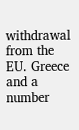withdrawal from the EU. Greece and a number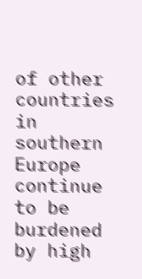of other countries in southern Europe continue to be burdened by high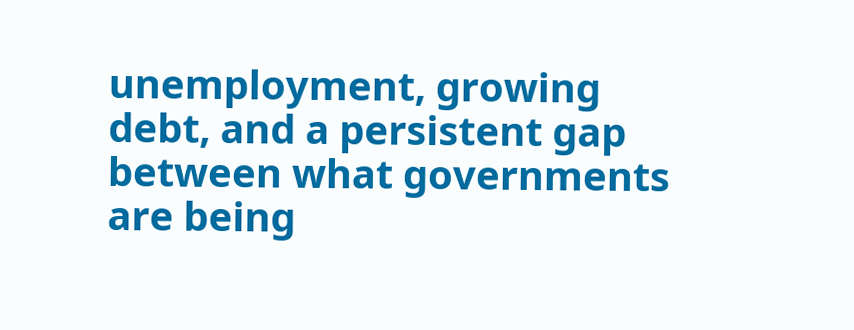unemployment, growing debt, and a persistent gap between what governments are being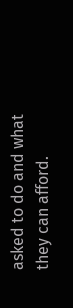asked to do and what they can afford.